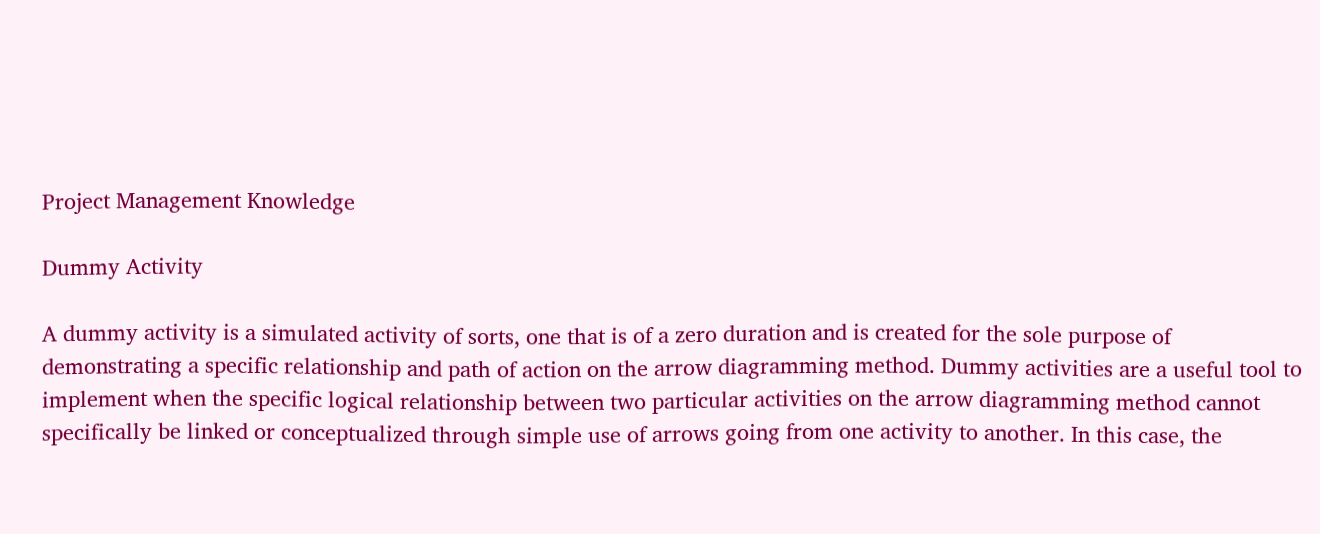Project Management Knowledge

Dummy Activity

A dummy activity is a simulated activity of sorts, one that is of a zero duration and is created for the sole purpose of demonstrating a specific relationship and path of action on the arrow diagramming method. Dummy activities are a useful tool to implement when the specific logical relationship between two particular activities on the arrow diagramming method cannot specifically be linked or conceptualized through simple use of arrows going from one activity to another. In this case, the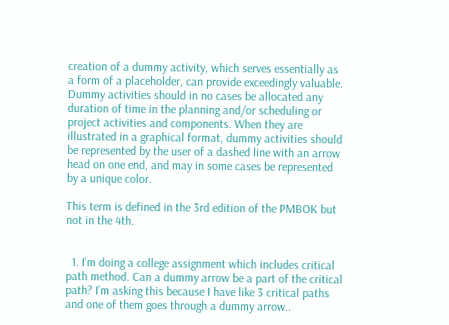creation of a dummy activity, which serves essentially as a form of a placeholder, can provide exceedingly valuable. Dummy activities should in no cases be allocated any duration of time in the planning and/or scheduling or project activities and components. When they are illustrated in a graphical format, dummy activities should be represented by the user of a dashed line with an arrow head on one end, and may in some cases be represented by a unique color.

This term is defined in the 3rd edition of the PMBOK but not in the 4th.


  1. I’m doing a college assignment which includes critical path method. Can a dummy arrow be a part of the critical path? I’m asking this because I have like 3 critical paths and one of them goes through a dummy arrow..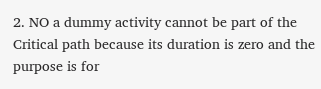2. NO a dummy activity cannot be part of the Critical path because its duration is zero and the purpose is for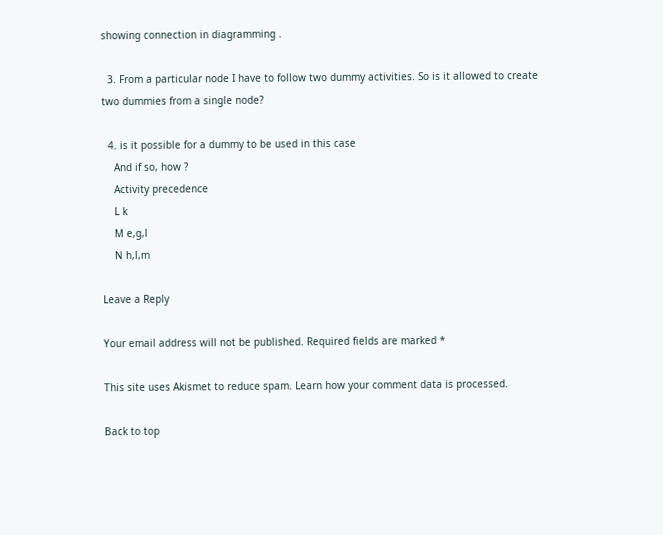showing connection in diagramming .

  3. From a particular node I have to follow two dummy activities. So is it allowed to create two dummies from a single node?

  4. is it possible for a dummy to be used in this case
    And if so, how ?
    Activity precedence
    L k
    M e,g,l
    N h,l,m

Leave a Reply

Your email address will not be published. Required fields are marked *

This site uses Akismet to reduce spam. Learn how your comment data is processed.

Back to top